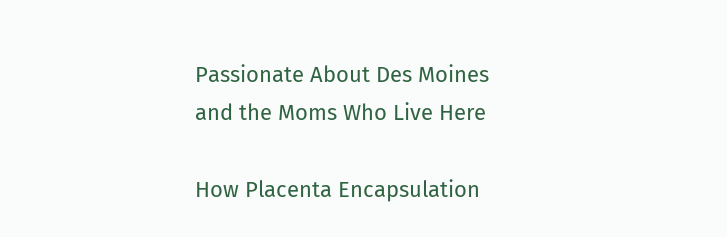Passionate About Des Moines
and the Moms Who Live Here

How Placenta Encapsulation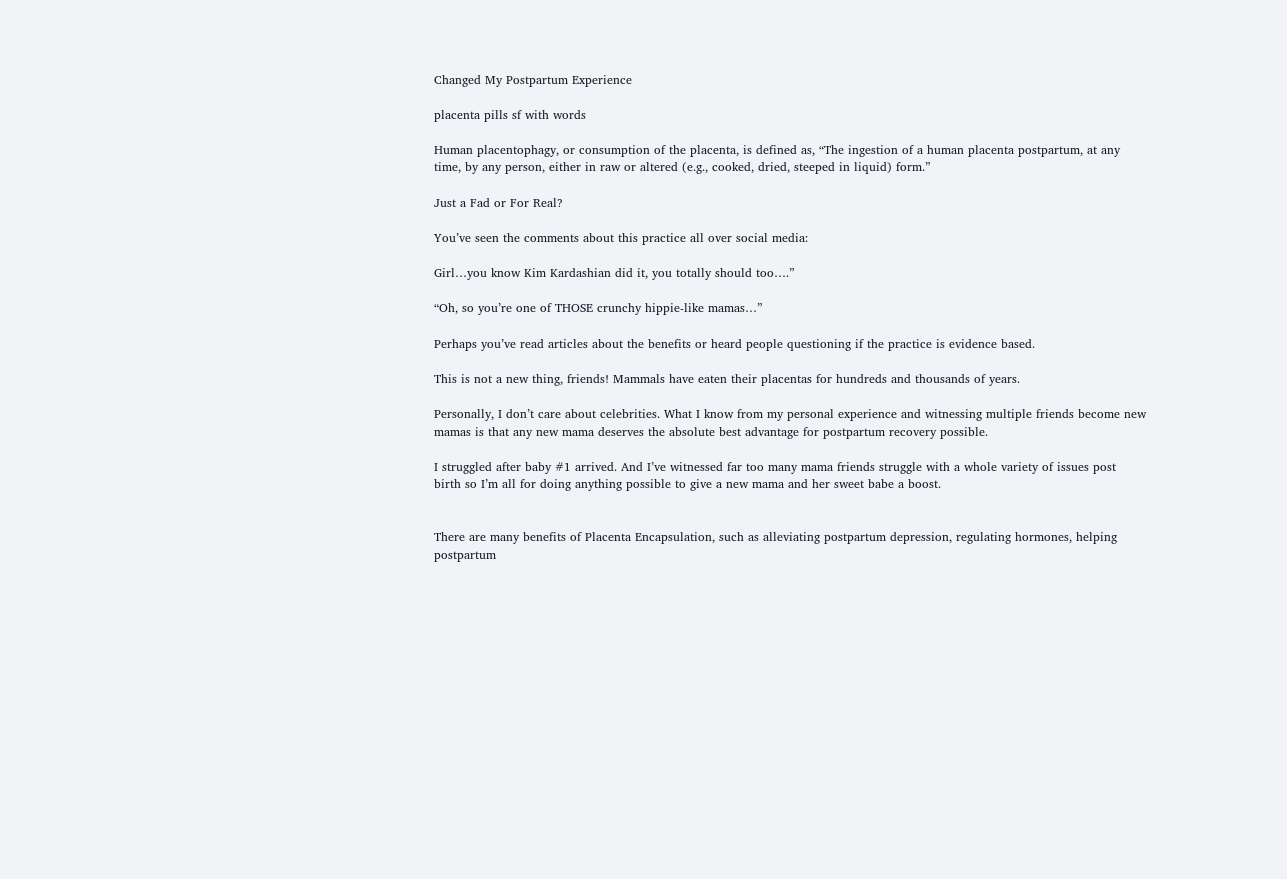Changed My Postpartum Experience

placenta pills sf with words

Human placentophagy, or consumption of the placenta, is defined as, “The ingestion of a human placenta postpartum, at any time, by any person, either in raw or altered (e.g., cooked, dried, steeped in liquid) form.”

Just a Fad or For Real?

You’ve seen the comments about this practice all over social media:

Girl…you know Kim Kardashian did it, you totally should too….”

“Oh, so you’re one of THOSE crunchy hippie-like mamas…”

Perhaps you’ve read articles about the benefits or heard people questioning if the practice is evidence based.

This is not a new thing, friends! Mammals have eaten their placentas for hundreds and thousands of years.

Personally, I don’t care about celebrities. What I know from my personal experience and witnessing multiple friends become new mamas is that any new mama deserves the absolute best advantage for postpartum recovery possible.

I struggled after baby #1 arrived. And I’ve witnessed far too many mama friends struggle with a whole variety of issues post birth so I’m all for doing anything possible to give a new mama and her sweet babe a boost.


There are many benefits of Placenta Encapsulation, such as alleviating postpartum depression, regulating hormones, helping postpartum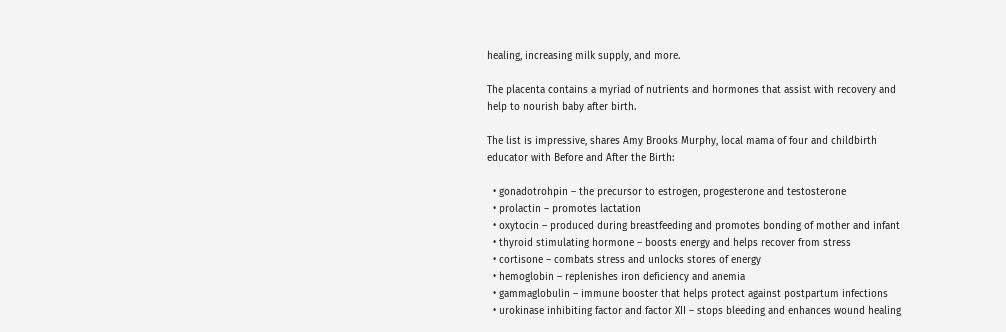healing, increasing milk supply, and more.

The placenta contains a myriad of nutrients and hormones that assist with recovery and help to nourish baby after birth.

The list is impressive, shares Amy Brooks Murphy, local mama of four and childbirth educator with Before and After the Birth:

  • gonadotrohpin – the precursor to estrogen, progesterone and testosterone
  • prolactin – promotes lactation
  • oxytocin – produced during breastfeeding and promotes bonding of mother and infant
  • thyroid stimulating hormone – boosts energy and helps recover from stress
  • cortisone – combats stress and unlocks stores of energy
  • hemoglobin – replenishes iron deficiency and anemia
  • gammaglobulin – immune booster that helps protect against postpartum infections
  • urokinase inhibiting factor and factor XII – stops bleeding and enhances wound healing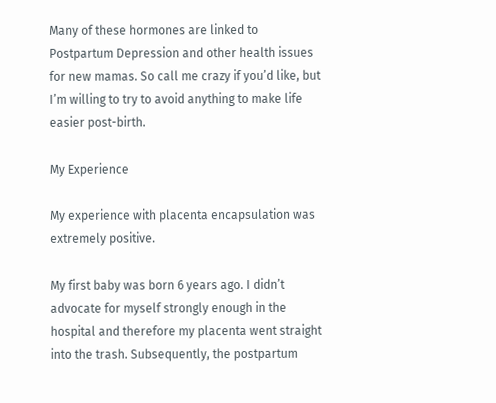Many of these hormones are linked to Postpartum Depression and other health issues for new mamas. So call me crazy if you’d like, but I’m willing to try to avoid anything to make life easier post-birth.

My Experience

My experience with placenta encapsulation was extremely positive.

My first baby was born 6 years ago. I didn’t advocate for myself strongly enough in the hospital and therefore my placenta went straight into the trash. Subsequently, the postpartum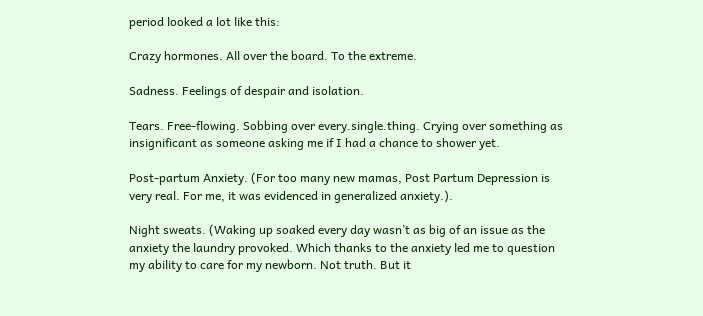period looked a lot like this:

Crazy hormones. All over the board. To the extreme.

Sadness. Feelings of despair and isolation.

Tears. Free-flowing. Sobbing over every.single.thing. Crying over something as insignificant as someone asking me if I had a chance to shower yet.

Post-partum Anxiety. (For too many new mamas, Post Partum Depression is very real. For me, it was evidenced in generalized anxiety.).

Night sweats. (Waking up soaked every day wasn’t as big of an issue as the anxiety the laundry provoked. Which thanks to the anxiety led me to question my ability to care for my newborn. Not truth. But it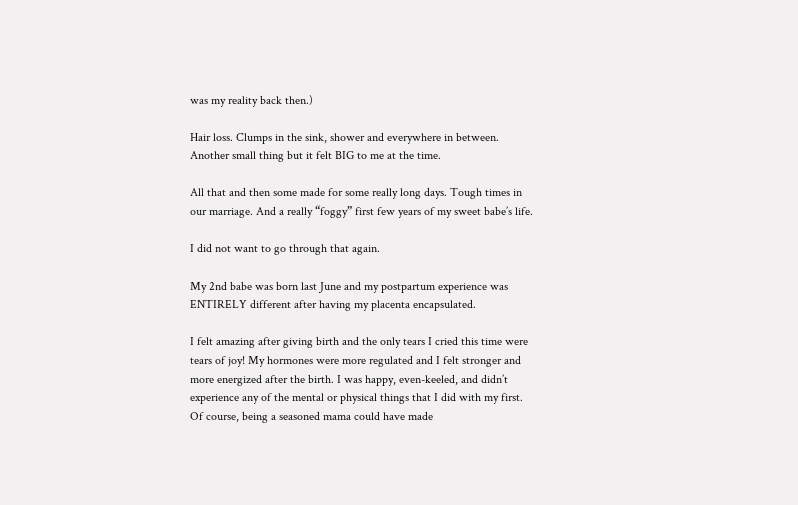was my reality back then.)

Hair loss. Clumps in the sink, shower and everywhere in between. Another small thing but it felt BIG to me at the time.

All that and then some made for some really long days. Tough times in our marriage. And a really “foggy” first few years of my sweet babe’s life.

I did not want to go through that again.

My 2nd babe was born last June and my postpartum experience was ENTIRELY different after having my placenta encapsulated.

I felt amazing after giving birth and the only tears I cried this time were tears of joy! My hormones were more regulated and I felt stronger and more energized after the birth. I was happy, even-keeled, and didn’t experience any of the mental or physical things that I did with my first. Of course, being a seasoned mama could have made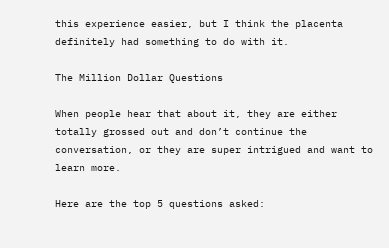this experience easier, but I think the placenta definitely had something to do with it.

The Million Dollar Questions

When people hear that about it, they are either totally grossed out and don’t continue the conversation, or they are super intrigued and want to learn more.

Here are the top 5 questions asked: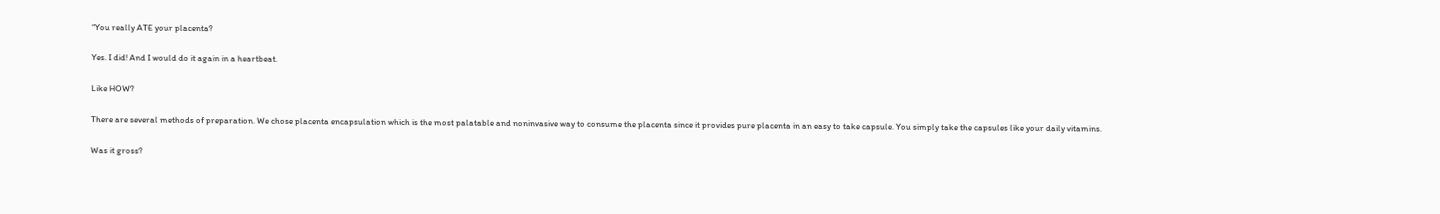“You really ATE your placenta?

Yes. I did! And I would do it again in a heartbeat.

Like HOW?

There are several methods of preparation. We chose placenta encapsulation which is the most palatable and noninvasive way to consume the placenta since it provides pure placenta in an easy to take capsule. You simply take the capsules like your daily vitamins.

Was it gross?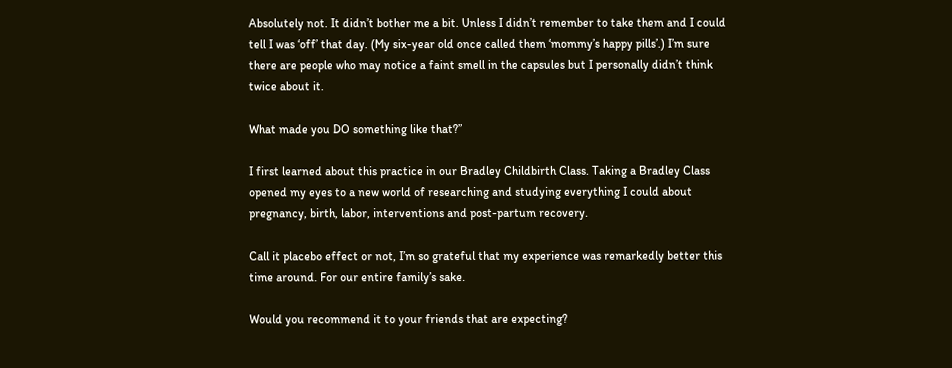Absolutely not. It didn’t bother me a bit. Unless I didn’t remember to take them and I could tell I was ‘off’ that day. (My six-year old once called them ‘mommy’s happy pills’.) I’m sure there are people who may notice a faint smell in the capsules but I personally didn’t think twice about it.

What made you DO something like that?”

I first learned about this practice in our Bradley Childbirth Class. Taking a Bradley Class opened my eyes to a new world of researching and studying everything I could about pregnancy, birth, labor, interventions and post-partum recovery.

Call it placebo effect or not, I’m so grateful that my experience was remarkedly better this time around. For our entire family’s sake.

Would you recommend it to your friends that are expecting?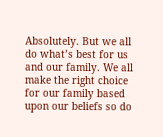Absolutely. But we all do what’s best for us and our family. We all make the right choice for our family based upon our beliefs so do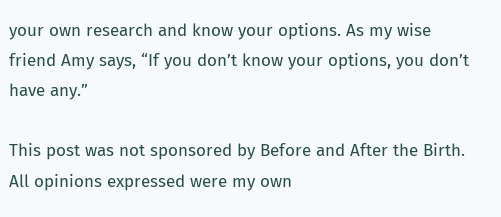your own research and know your options. As my wise friend Amy says, “If you don’t know your options, you don’t have any.”

This post was not sponsored by Before and After the Birth. All opinions expressed were my own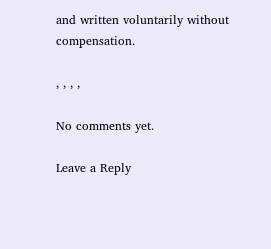and written voluntarily without compensation.

, , , ,

No comments yet.

Leave a Reply